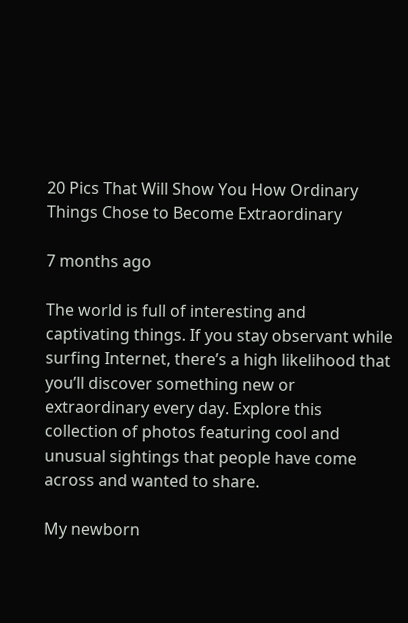20 Pics That Will Show You How Ordinary Things Chose to Become Extraordinary

7 months ago

The world is full of interesting and captivating things. If you stay observant while surfing Internet, there’s a high likelihood that you’ll discover something new or extraordinary every day. Explore this collection of photos featuring cool and unusual sightings that people have come across and wanted to share.

My newborn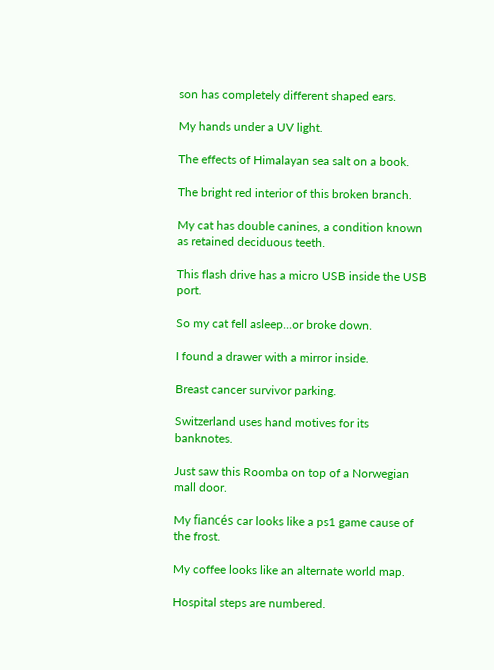son has completely different shaped ears.

My hands under a UV light.

The effects of Himalayan sea salt on a book.

The bright red interior of this broken branch.

My cat has double canines, a condition known as retained deciduous teeth.

This flash drive has a micro USB inside the USB port.

So my cat fell asleep...or broke down.

I found a drawer with a mirror inside.

Breast cancer survivor parking.

Switzerland uses hand motives for its banknotes.

Just saw this Roomba on top of a Norwegian mall door.

My fiancés car looks like a ps1 game cause of the frost.

My coffee looks like an alternate world map.

Hospital steps are numbered.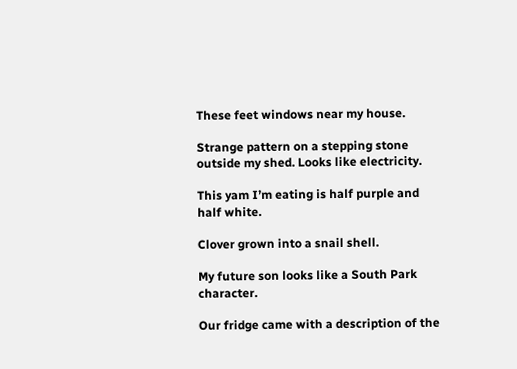These feet windows near my house.

Strange pattern on a stepping stone outside my shed. Looks like electricity.

This yam I’m eating is half purple and half white.

Clover grown into a snail shell.

My future son looks like a South Park character.

Our fridge came with a description of the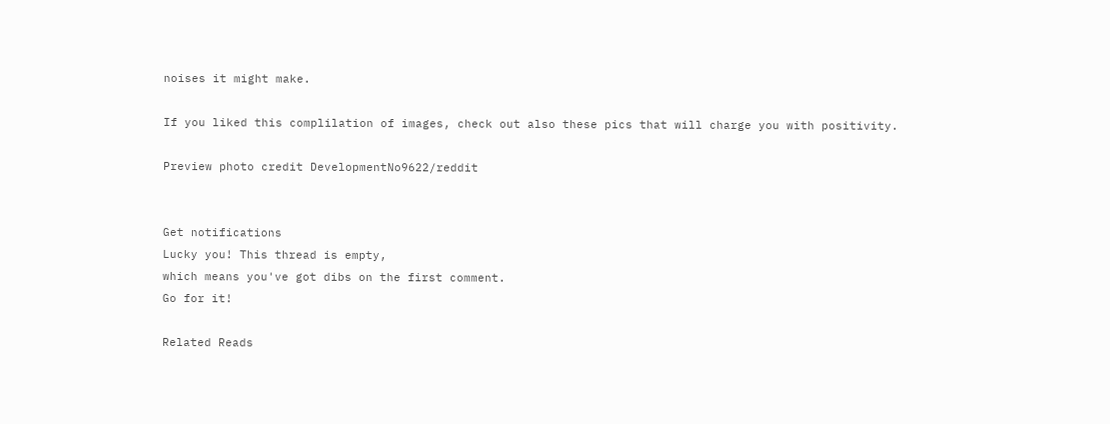noises it might make.

If you liked this complilation of images, check out also these pics that will charge you with positivity.

Preview photo credit DevelopmentNo9622/reddit


Get notifications
Lucky you! This thread is empty,
which means you've got dibs on the first comment.
Go for it!

Related Reads